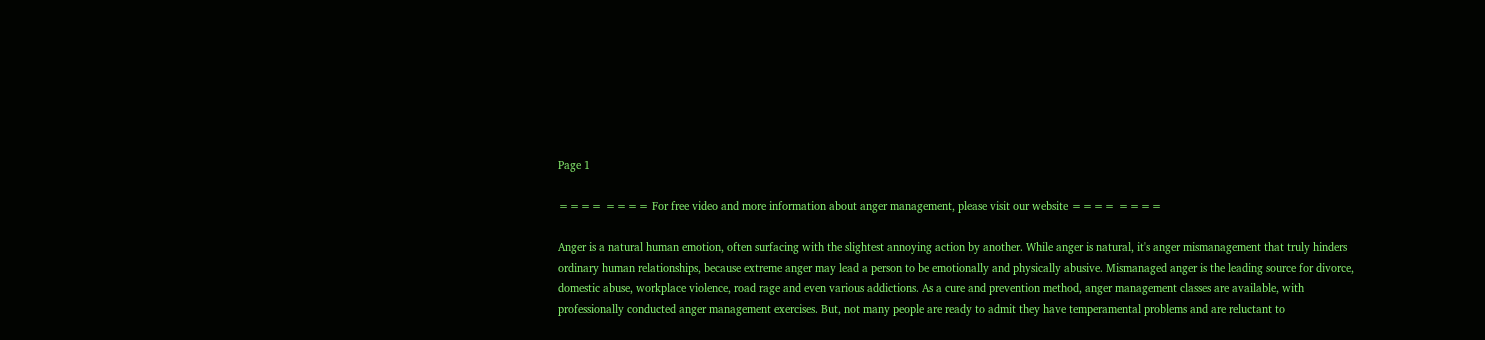Page 1

==== ==== For free video and more information about anger management, please visit our website ==== ====

Anger is a natural human emotion, often surfacing with the slightest annoying action by another. While anger is natural, it's anger mismanagement that truly hinders ordinary human relationships, because extreme anger may lead a person to be emotionally and physically abusive. Mismanaged anger is the leading source for divorce, domestic abuse, workplace violence, road rage and even various addictions. As a cure and prevention method, anger management classes are available, with professionally conducted anger management exercises. But, not many people are ready to admit they have temperamental problems and are reluctant to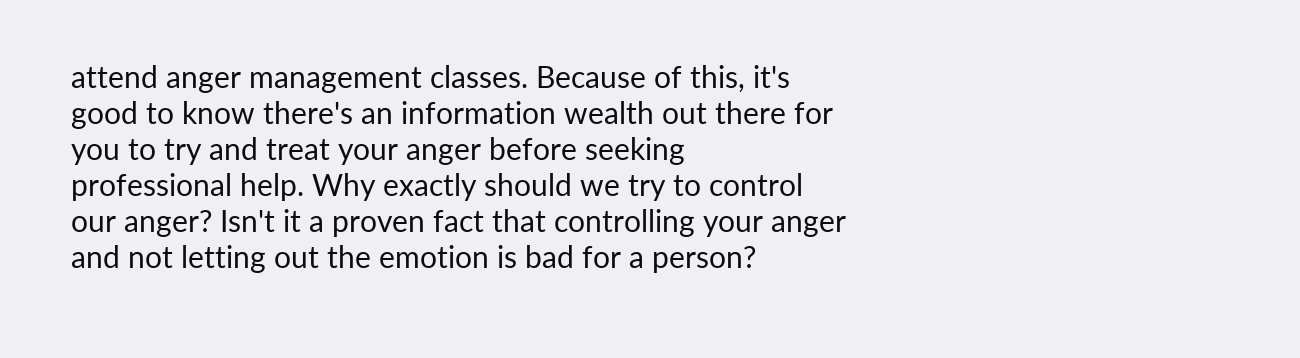attend anger management classes. Because of this, it's good to know there's an information wealth out there for you to try and treat your anger before seeking professional help. Why exactly should we try to control our anger? Isn't it a proven fact that controlling your anger and not letting out the emotion is bad for a person?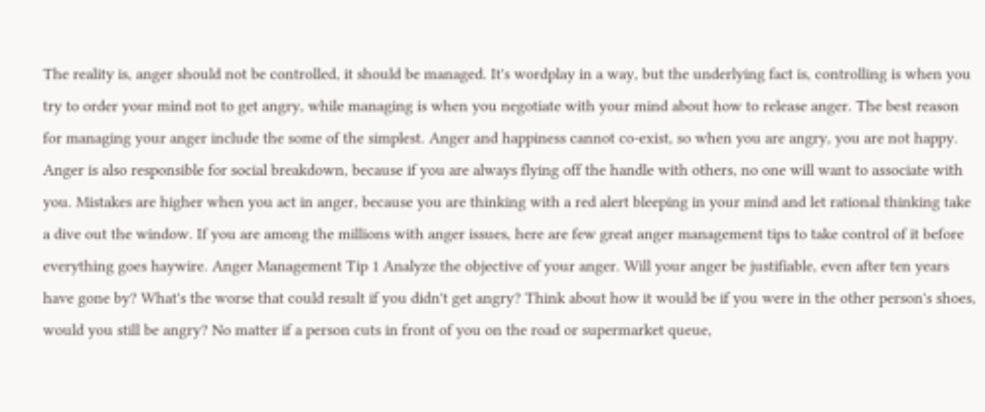The reality is, anger should not be controlled, it should be managed. It's wordplay in a way, but the underlying fact is, controlling is when you try to order your mind not to get angry, while managing is when you negotiate with your mind about how to release anger. The best reason for managing your anger include the some of the simplest. Anger and happiness cannot co-exist, so when you are angry, you are not happy. Anger is also responsible for social breakdown, because if you are always flying off the handle with others, no one will want to associate with you. Mistakes are higher when you act in anger, because you are thinking with a red alert bleeping in your mind and let rational thinking take a dive out the window. If you are among the millions with anger issues, here are few great anger management tips to take control of it before everything goes haywire. Anger Management Tip 1 Analyze the objective of your anger. Will your anger be justifiable, even after ten years have gone by? What's the worse that could result if you didn't get angry? Think about how it would be if you were in the other person's shoes, would you still be angry? No matter if a person cuts in front of you on the road or supermarket queue,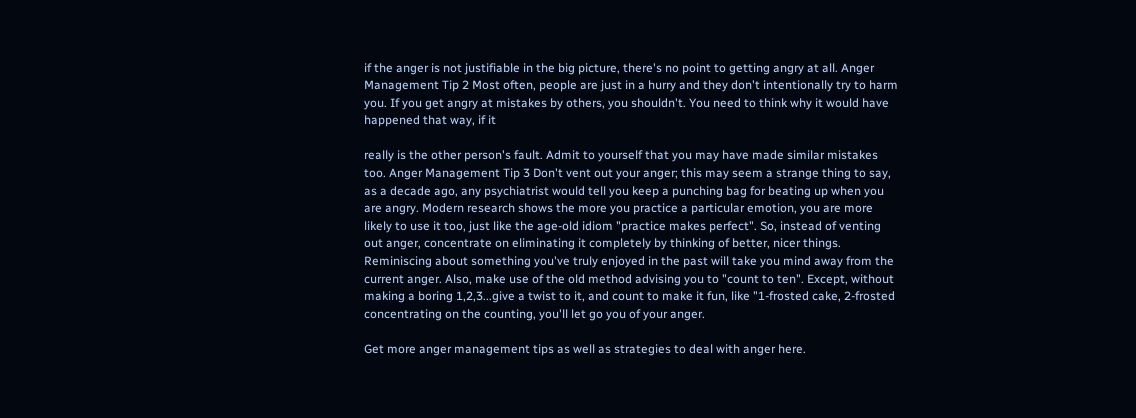if the anger is not justifiable in the big picture, there's no point to getting angry at all. Anger Management Tip 2 Most often, people are just in a hurry and they don't intentionally try to harm you. If you get angry at mistakes by others, you shouldn't. You need to think why it would have happened that way, if it

really is the other person's fault. Admit to yourself that you may have made similar mistakes too. Anger Management Tip 3 Don't vent out your anger; this may seem a strange thing to say, as a decade ago, any psychiatrist would tell you keep a punching bag for beating up when you are angry. Modern research shows the more you practice a particular emotion, you are more likely to use it too, just like the age-old idiom "practice makes perfect". So, instead of venting out anger, concentrate on eliminating it completely by thinking of better, nicer things. Reminiscing about something you've truly enjoyed in the past will take you mind away from the current anger. Also, make use of the old method advising you to "count to ten". Except, without making a boring 1,2,3...give a twist to it, and count to make it fun, like "1-frosted cake, 2-frosted concentrating on the counting, you'll let go you of your anger.

Get more anger management tips as well as strategies to deal with anger here.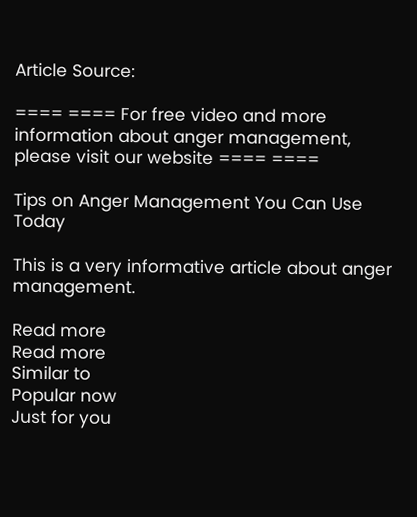Article Source:

==== ==== For free video and more information about anger management, please visit our website ==== ====

Tips on Anger Management You Can Use Today

This is a very informative article about anger management.

Read more
Read more
Similar to
Popular now
Just for you